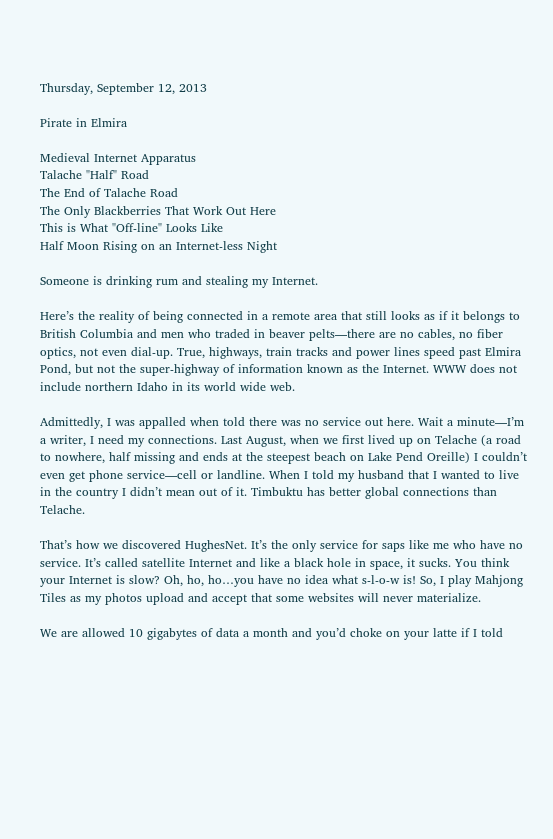Thursday, September 12, 2013

Pirate in Elmira

Medieval Internet Apparatus
Talache "Half" Road
The End of Talache Road
The Only Blackberries That Work Out Here
This is What "Off-line" Looks Like
Half Moon Rising on an Internet-less Night

Someone is drinking rum and stealing my Internet.

Here’s the reality of being connected in a remote area that still looks as if it belongs to British Columbia and men who traded in beaver pelts—there are no cables, no fiber optics, not even dial-up. True, highways, train tracks and power lines speed past Elmira Pond, but not the super-highway of information known as the Internet. WWW does not include northern Idaho in its world wide web.

Admittedly, I was appalled when told there was no service out here. Wait a minute—I’m a writer, I need my connections. Last August, when we first lived up on Telache (a road to nowhere, half missing and ends at the steepest beach on Lake Pend Oreille) I couldn’t even get phone service—cell or landline. When I told my husband that I wanted to live in the country I didn’t mean out of it. Timbuktu has better global connections than Telache.

That’s how we discovered HughesNet. It’s the only service for saps like me who have no service. It’s called satellite Internet and like a black hole in space, it sucks. You think your Internet is slow? Oh, ho, ho…you have no idea what s-l-o-w is! So, I play Mahjong Tiles as my photos upload and accept that some websites will never materialize.

We are allowed 10 gigabytes of data a month and you’d choke on your latte if I told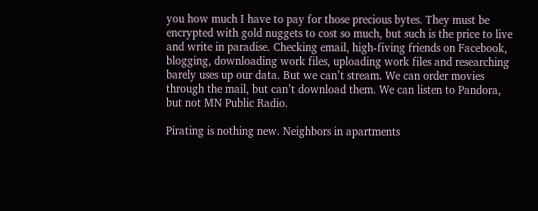you how much I have to pay for those precious bytes. They must be encrypted with gold nuggets to cost so much, but such is the price to live and write in paradise. Checking email, high-fiving friends on Facebook, blogging, downloading work files, uploading work files and researching barely uses up our data. But we can’t stream. We can order movies through the mail, but can’t download them. We can listen to Pandora, but not MN Public Radio.

Pirating is nothing new. Neighbors in apartments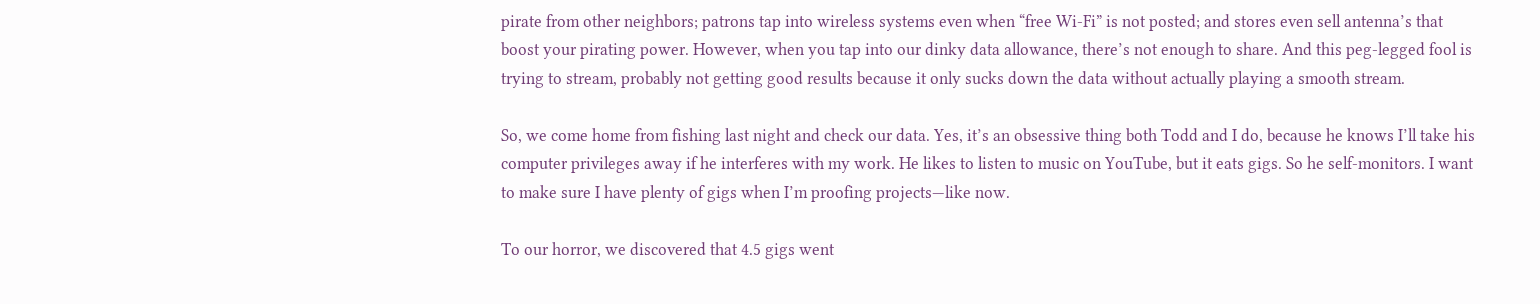pirate from other neighbors; patrons tap into wireless systems even when “free Wi-Fi” is not posted; and stores even sell antenna’s that boost your pirating power. However, when you tap into our dinky data allowance, there’s not enough to share. And this peg-legged fool is trying to stream, probably not getting good results because it only sucks down the data without actually playing a smooth stream.

So, we come home from fishing last night and check our data. Yes, it’s an obsessive thing both Todd and I do, because he knows I’ll take his computer privileges away if he interferes with my work. He likes to listen to music on YouTube, but it eats gigs. So he self-monitors. I want to make sure I have plenty of gigs when I’m proofing projects—like now.

To our horror, we discovered that 4.5 gigs went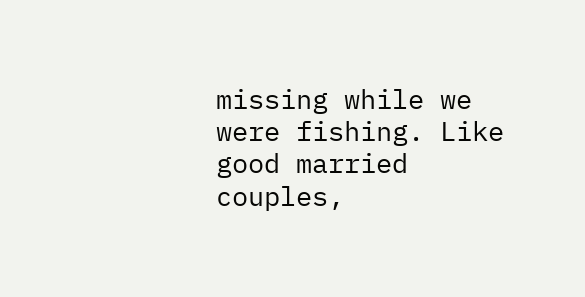missing while we were fishing. Like good married couples,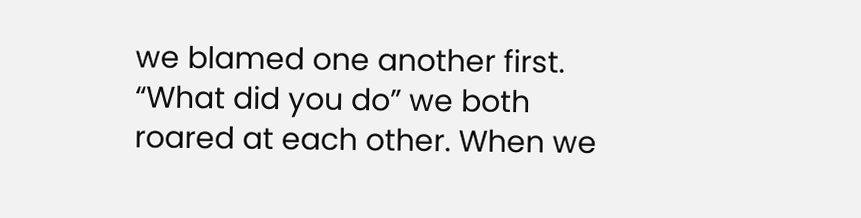we blamed one another first. “What did you do” we both roared at each other. When we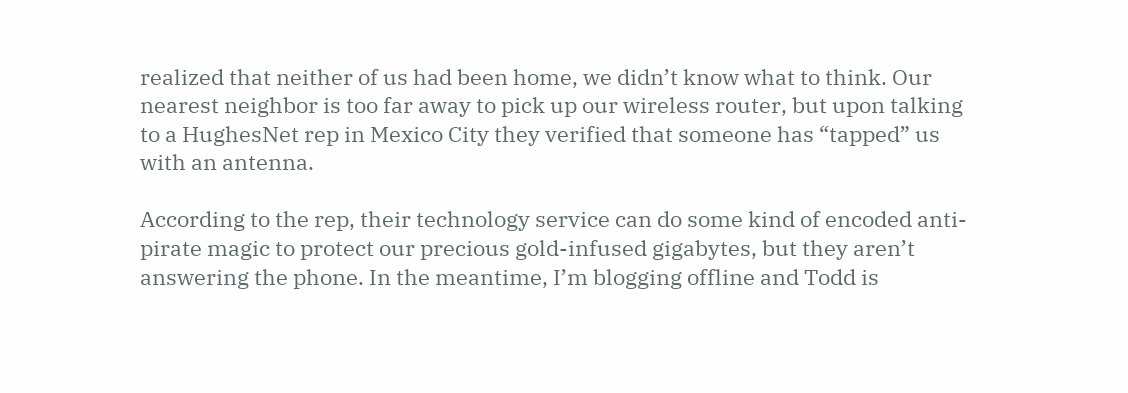realized that neither of us had been home, we didn’t know what to think. Our nearest neighbor is too far away to pick up our wireless router, but upon talking to a HughesNet rep in Mexico City they verified that someone has “tapped” us with an antenna.

According to the rep, their technology service can do some kind of encoded anti-pirate magic to protect our precious gold-infused gigabytes, but they aren’t answering the phone. In the meantime, I’m blogging offline and Todd is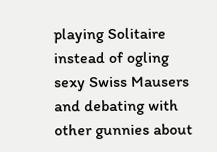playing Solitaire instead of ogling sexy Swiss Mausers and debating with other gunnies about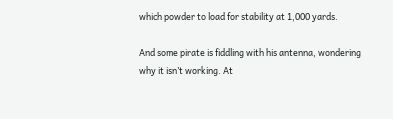which powder to load for stability at 1,000 yards.

And some pirate is fiddling with his antenna, wondering why it isn’t working. At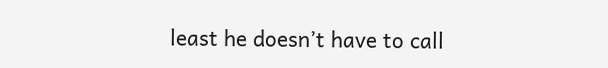least he doesn’t have to call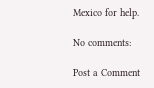Mexico for help.

No comments:

Post a Comment